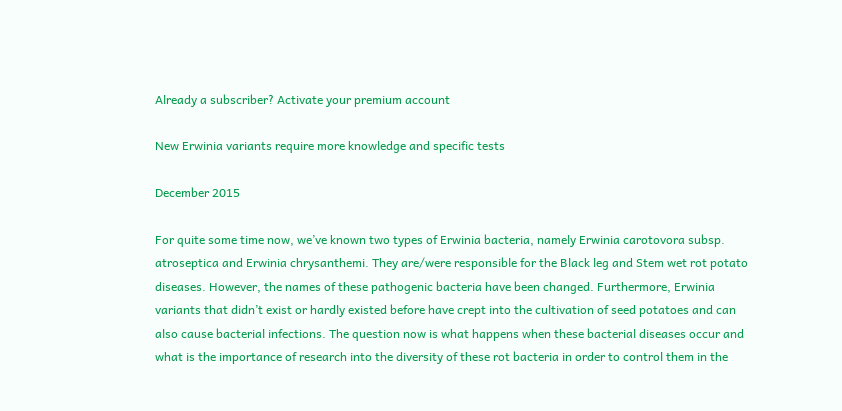Already a subscriber? Activate your premium account

New Erwinia variants require more knowledge and specific tests

December 2015

For quite some time now, we’ve known two types of Erwinia bacteria, namely Erwinia carotovora subsp. atroseptica and Erwinia chrysanthemi. They are/were responsible for the Black leg and Stem wet rot potato diseases. However, the names of these pathogenic bacteria have been changed. Furthermore, Erwinia variants that didn’t exist or hardly existed before have crept into the cultivation of seed potatoes and can also cause bacterial infections. The question now is what happens when these bacterial diseases occur and what is the importance of research into the diversity of these rot bacteria in order to control them in the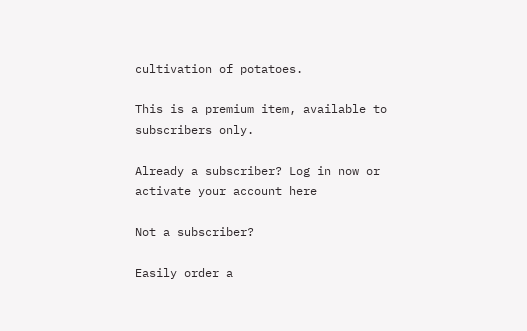cultivation of potatoes.

This is a premium item, available to subscribers only.

Already a subscriber? Log in now or activate your account here

Not a subscriber?

Easily order a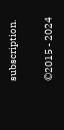subscription.


©2015 - 2024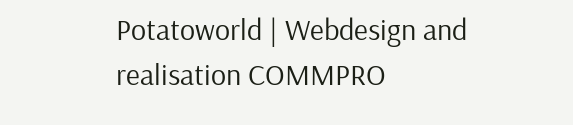Potatoworld | Webdesign and realisation COMMPRO